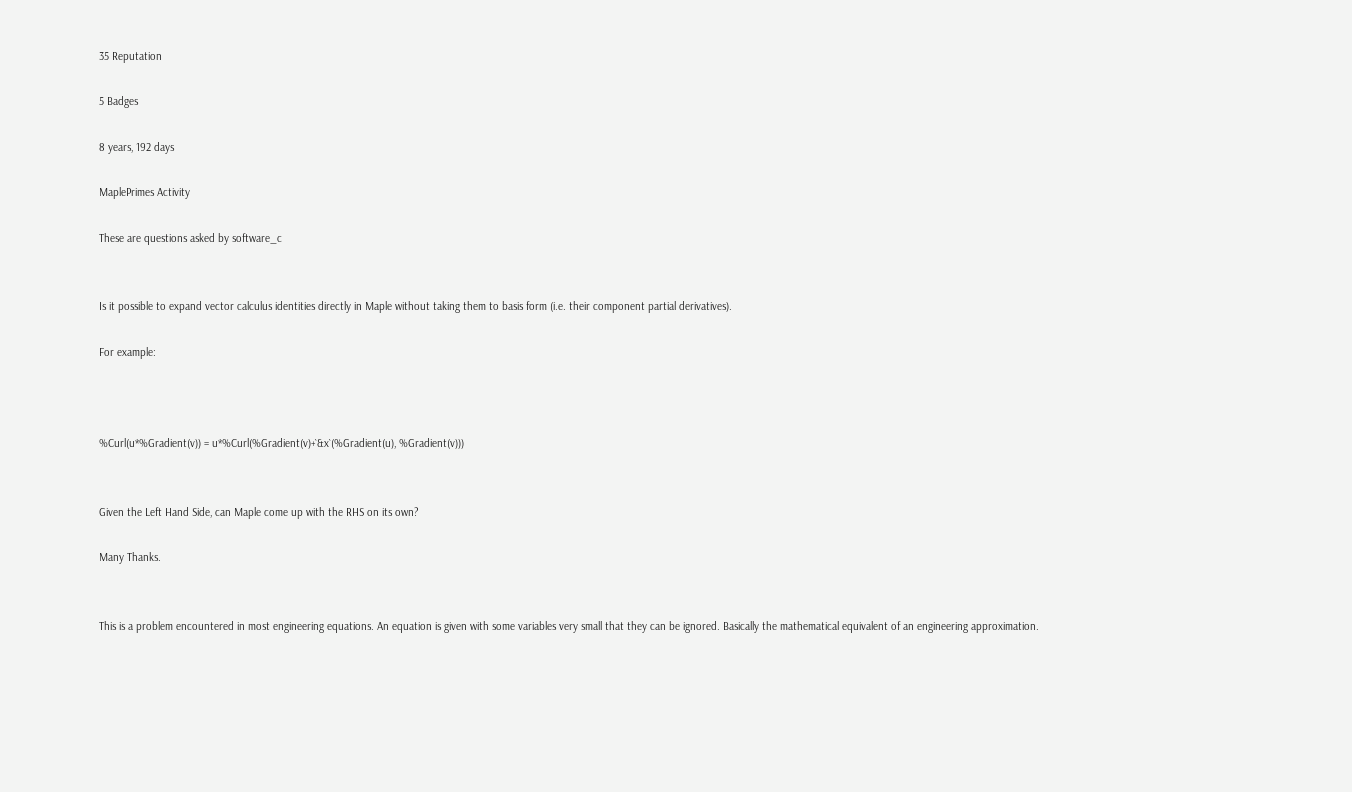35 Reputation

5 Badges

8 years, 192 days

MaplePrimes Activity

These are questions asked by software_c


Is it possible to expand vector calculus identities directly in Maple without taking them to basis form (i.e. their component partial derivatives).

For example:



%Curl(u*%Gradient(v)) = u*%Curl(%Gradient(v)+`&x`(%Gradient(u), %Gradient(v)))


Given the Left Hand Side, can Maple come up with the RHS on its own?

Many Thanks.


This is a problem encountered in most engineering equations. An equation is given with some variables very small that they can be ignored. Basically the mathematical equivalent of an engineering approximation.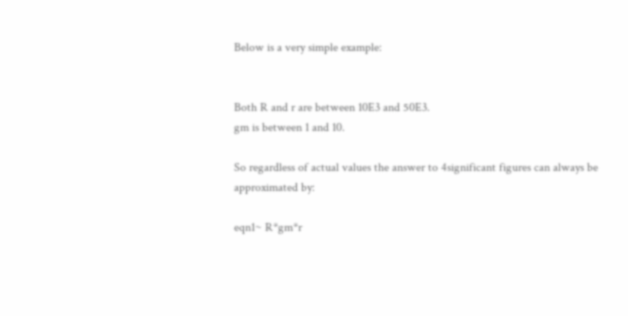Below is a very simple example:


Both R and r are between 10E3 and 50E3.
gm is between 1 and 10.

So regardless of actual values the answer to 4significant figures can always be approximated by:

eqn1~ R*gm*r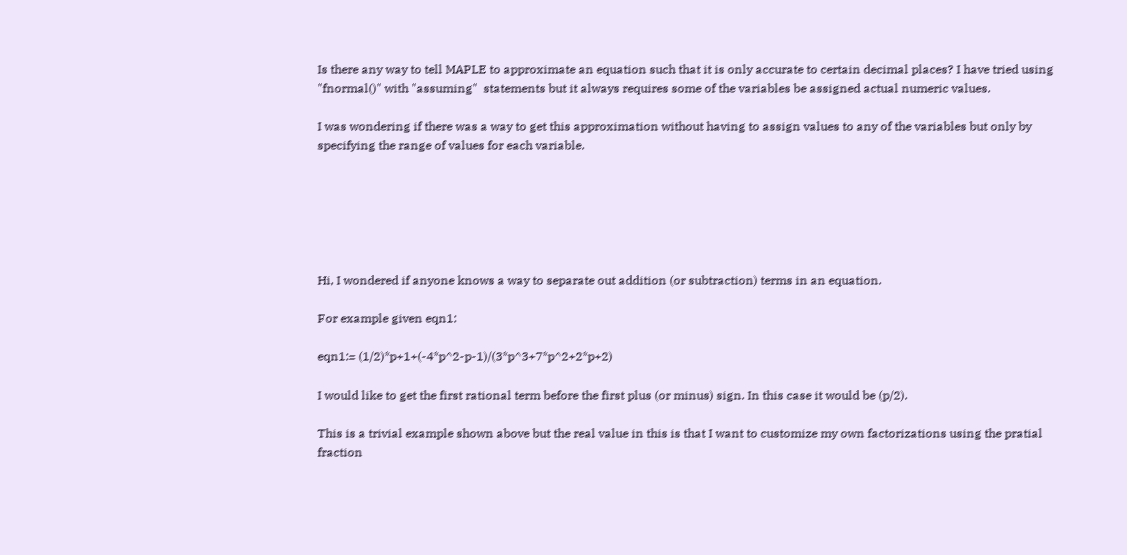Is there any way to tell MAPLE to approximate an equation such that it is only accurate to certain decimal places? I have tried using "fnormal()" with "assuming"  statements but it always requires some of the variables be assigned actual numeric values.

I was wondering if there was a way to get this approximation without having to assign values to any of the variables but only by specifying the range of values for each variable.






Hi, I wondered if anyone knows a way to separate out addition (or subtraction) terms in an equation.

For example given eqn1:

eqn1:= (1/2)*p+1+(-4*p^2-p-1)/(3*p^3+7*p^2+2*p+2)

I would like to get the first rational term before the first plus (or minus) sign. In this case it would be (p/2).

This is a trivial example shown above but the real value in this is that I want to customize my own factorizations using the pratial fraction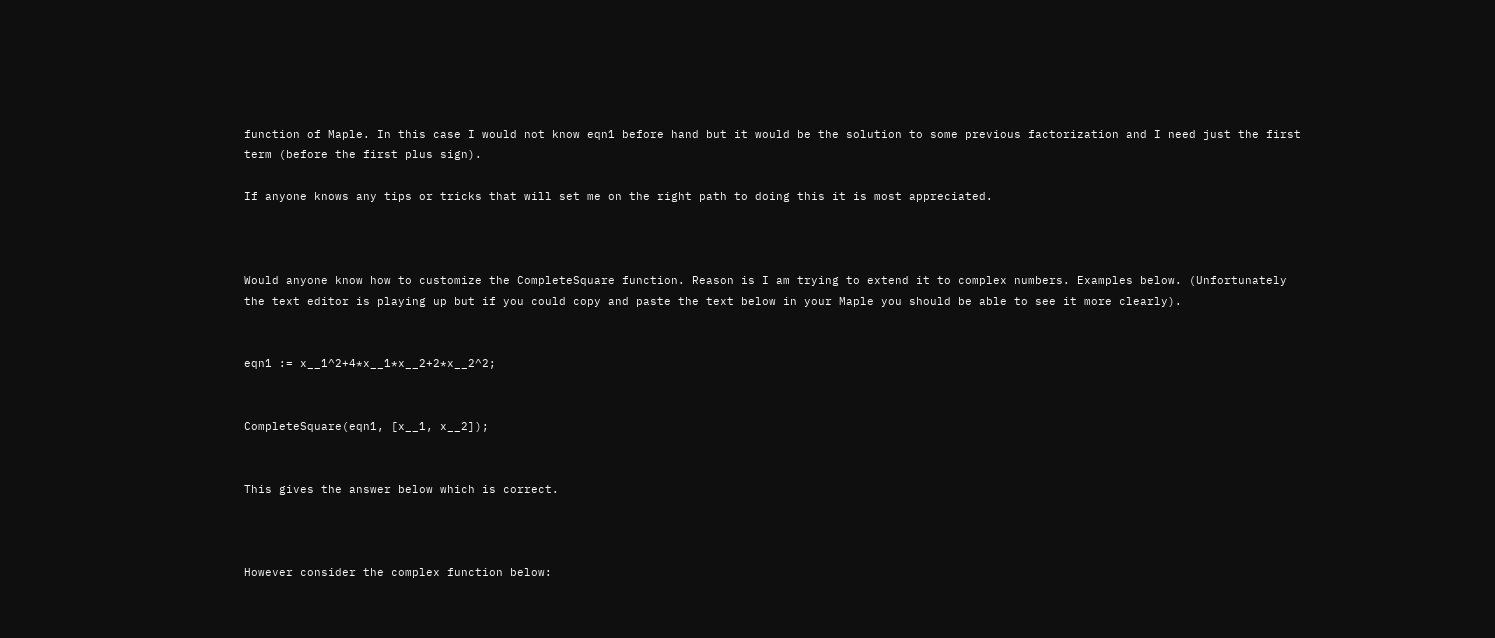function of Maple. In this case I would not know eqn1 before hand but it would be the solution to some previous factorization and I need just the first term (before the first plus sign).

If anyone knows any tips or tricks that will set me on the right path to doing this it is most appreciated.



Would anyone know how to customize the CompleteSquare function. Reason is I am trying to extend it to complex numbers. Examples below. (Unfortunately the text editor is playing up but if you could copy and paste the text below in your Maple you should be able to see it more clearly).


eqn1 := x__1^2+4*x__1*x__2+2*x__2^2;


CompleteSquare(eqn1, [x__1, x__2]);


This gives the answer below which is correct.



However consider the complex function below: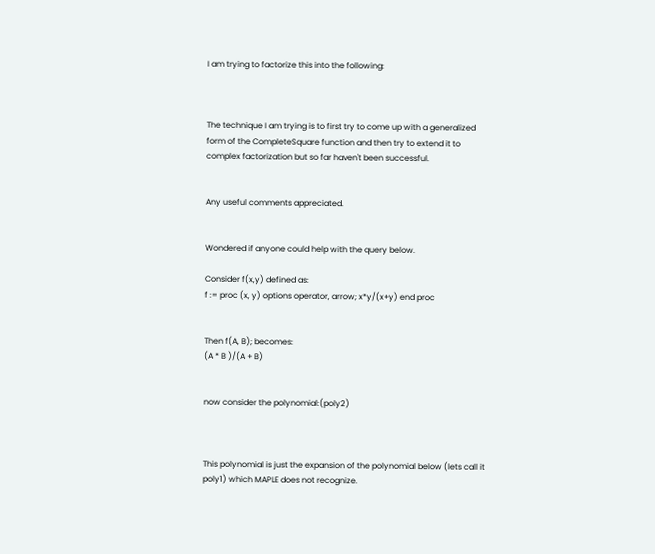I am trying to factorize this into the following:



The technique I am trying is to first try to come up with a generalized form of the CompleteSquare function and then try to extend it to complex factorization but so far haven't been successful.


Any useful comments appreciated.


Wondered if anyone could help with the query below.

Consider f(x,y) defined as:
f := proc (x, y) options operator, arrow; x*y/(x+y) end proc


Then f(A, B); becomes:
(A * B )/(A + B)


now consider the polynomial:(poly2)



This polynomial is just the expansion of the polynomial below (lets call it poly1) which MAPLE does not recognize.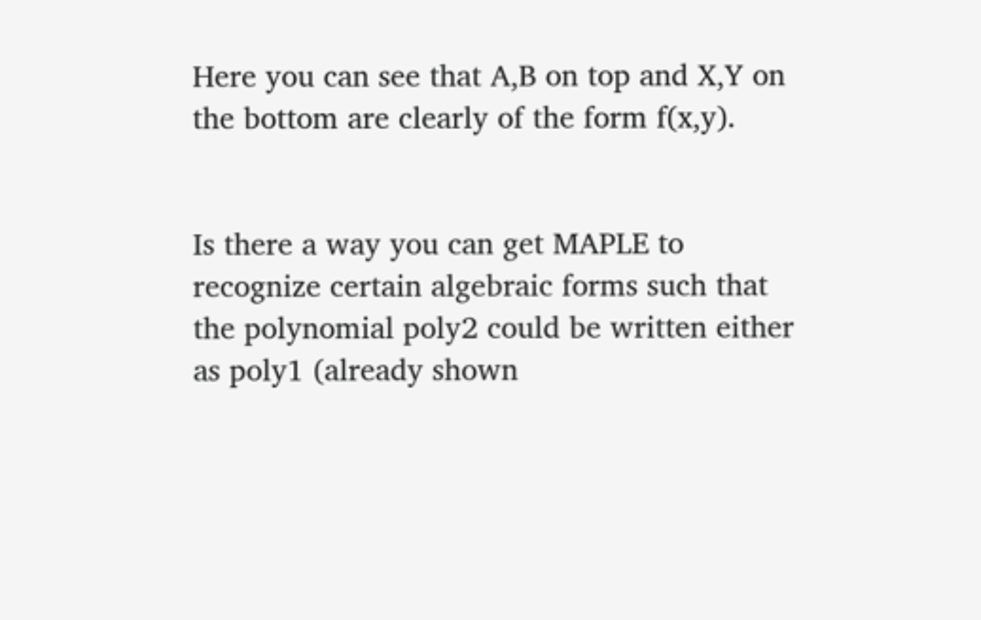Here you can see that A,B on top and X,Y on the bottom are clearly of the form f(x,y).


Is there a way you can get MAPLE to recognize certain algebraic forms such that the polynomial poly2 could be written either as poly1 (already shown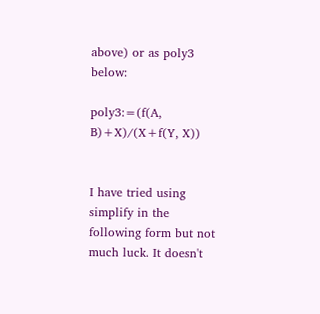above) or as poly3 below:

poly3:=(f(A, B)+X)/(X+f(Y, X))


I have tried using simplify in the following form but not much luck. It doesn't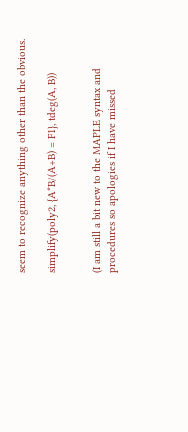seem to recognize anything other than the obvious.

simplify(poly2, {A*B/(A+B) = F1}, tdeg(A, B))


(I am still a bit new to the MAPLE syntax and procedures so apologies if I have missed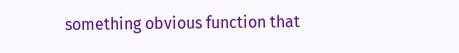something obvious function that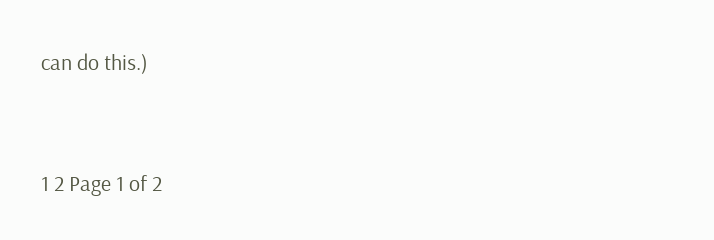can do this.)




1 2 Page 1 of 2